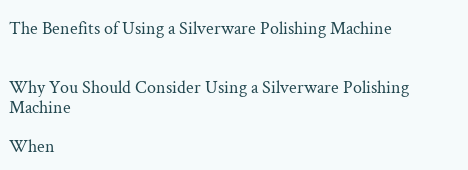The Benefits of Using a Silverware Polishing Machine


Why You Should Consider Using a Silverware Polishing Machine

When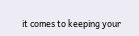it comes to keeping your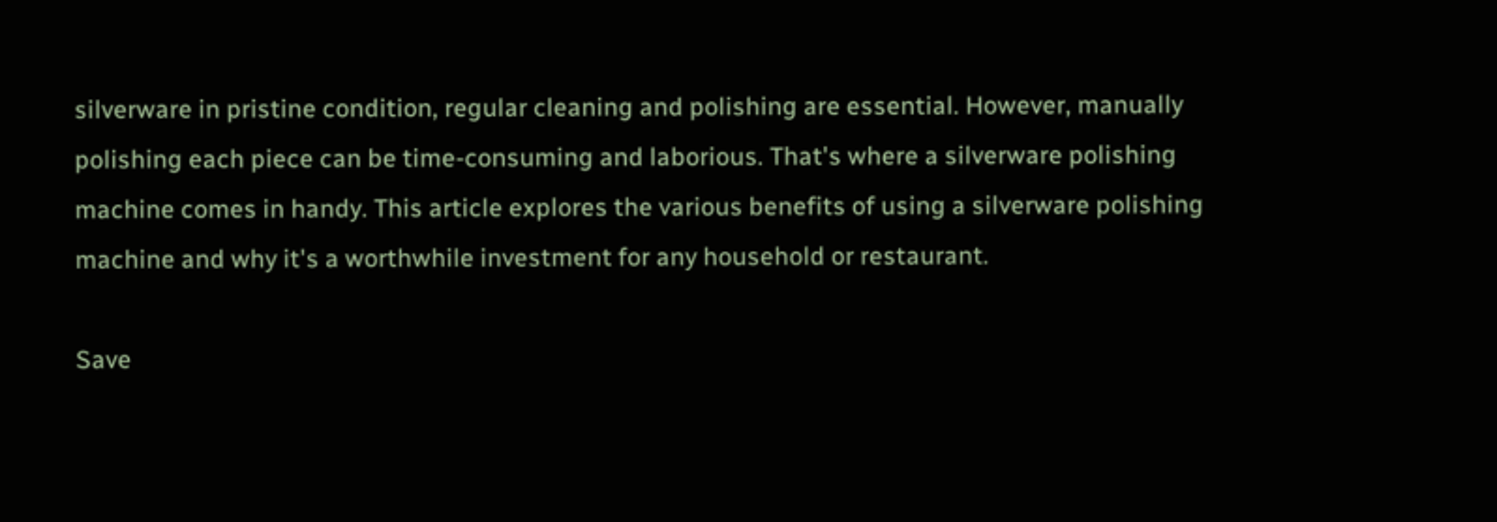silverware in pristine condition, regular cleaning and polishing are essential. However, manually polishing each piece can be time-consuming and laborious. That's where a silverware polishing machine comes in handy. This article explores the various benefits of using a silverware polishing machine and why it's a worthwhile investment for any household or restaurant.

Save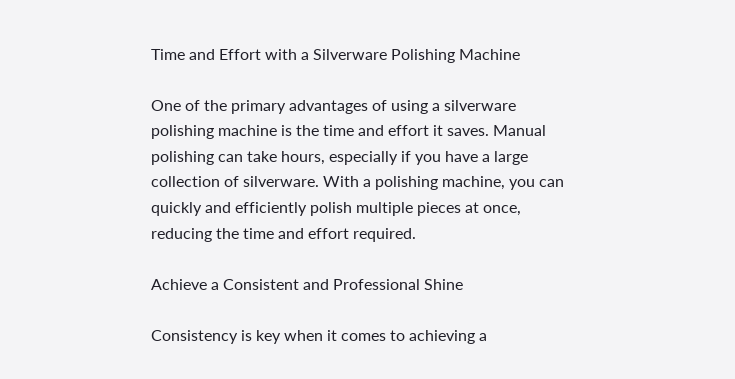Time and Effort with a Silverware Polishing Machine

One of the primary advantages of using a silverware polishing machine is the time and effort it saves. Manual polishing can take hours, especially if you have a large collection of silverware. With a polishing machine, you can quickly and efficiently polish multiple pieces at once, reducing the time and effort required.

Achieve a Consistent and Professional Shine

Consistency is key when it comes to achieving a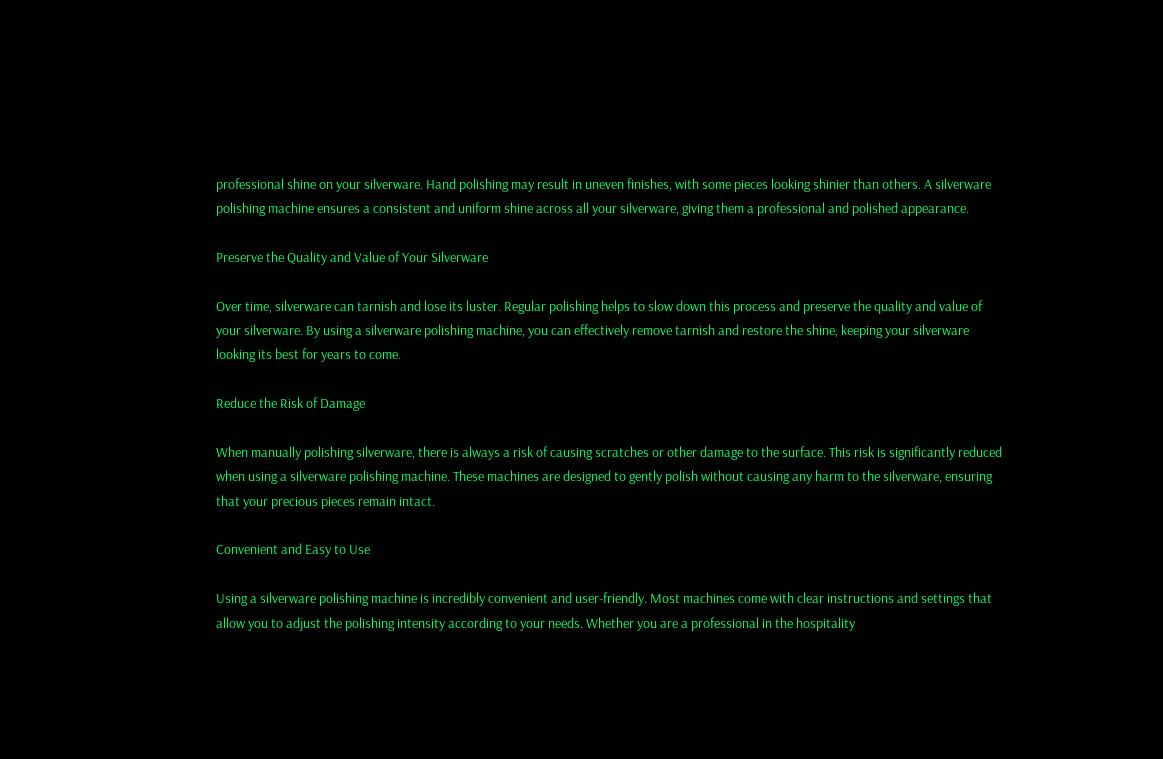professional shine on your silverware. Hand polishing may result in uneven finishes, with some pieces looking shinier than others. A silverware polishing machine ensures a consistent and uniform shine across all your silverware, giving them a professional and polished appearance.

Preserve the Quality and Value of Your Silverware

Over time, silverware can tarnish and lose its luster. Regular polishing helps to slow down this process and preserve the quality and value of your silverware. By using a silverware polishing machine, you can effectively remove tarnish and restore the shine, keeping your silverware looking its best for years to come.

Reduce the Risk of Damage

When manually polishing silverware, there is always a risk of causing scratches or other damage to the surface. This risk is significantly reduced when using a silverware polishing machine. These machines are designed to gently polish without causing any harm to the silverware, ensuring that your precious pieces remain intact.

Convenient and Easy to Use

Using a silverware polishing machine is incredibly convenient and user-friendly. Most machines come with clear instructions and settings that allow you to adjust the polishing intensity according to your needs. Whether you are a professional in the hospitality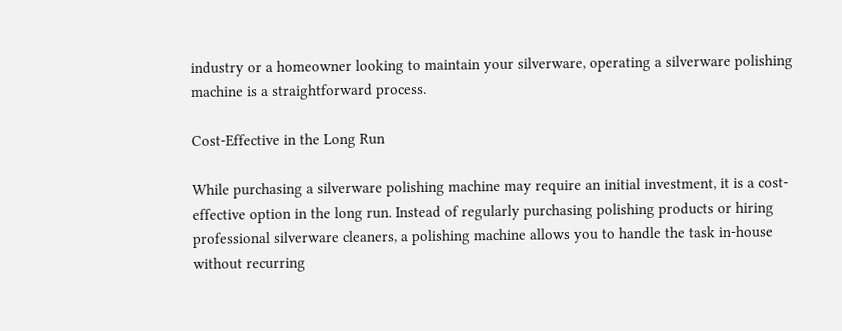industry or a homeowner looking to maintain your silverware, operating a silverware polishing machine is a straightforward process.

Cost-Effective in the Long Run

While purchasing a silverware polishing machine may require an initial investment, it is a cost-effective option in the long run. Instead of regularly purchasing polishing products or hiring professional silverware cleaners, a polishing machine allows you to handle the task in-house without recurring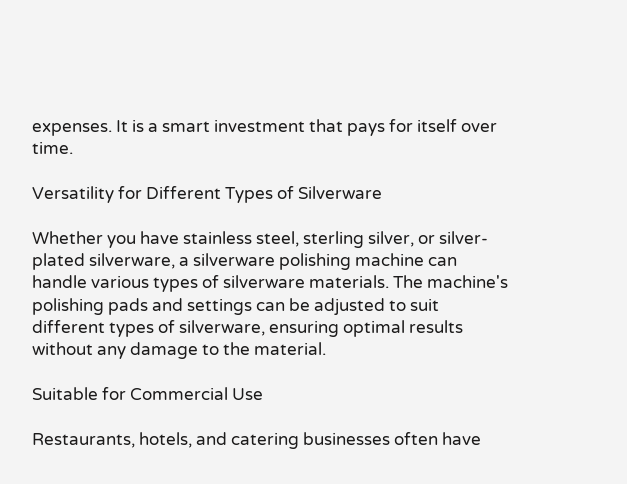expenses. It is a smart investment that pays for itself over time.

Versatility for Different Types of Silverware

Whether you have stainless steel, sterling silver, or silver-plated silverware, a silverware polishing machine can handle various types of silverware materials. The machine's polishing pads and settings can be adjusted to suit different types of silverware, ensuring optimal results without any damage to the material.

Suitable for Commercial Use

Restaurants, hotels, and catering businesses often have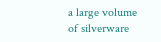a large volume of silverware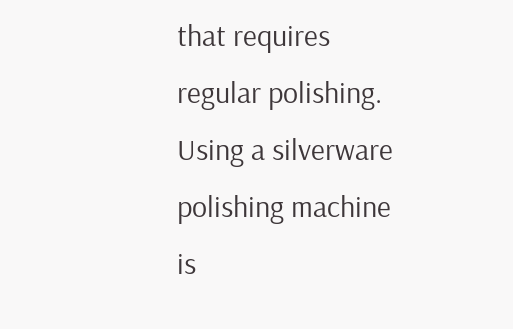that requires regular polishing. Using a silverware polishing machine is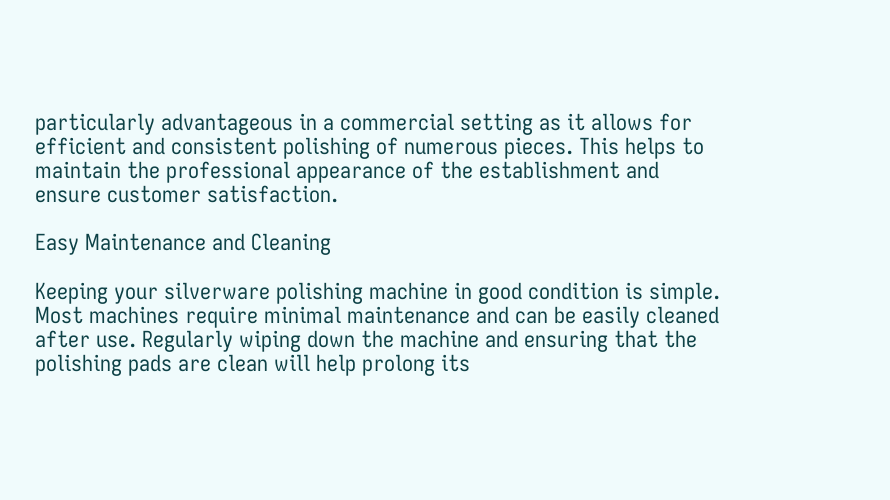particularly advantageous in a commercial setting as it allows for efficient and consistent polishing of numerous pieces. This helps to maintain the professional appearance of the establishment and ensure customer satisfaction.

Easy Maintenance and Cleaning

Keeping your silverware polishing machine in good condition is simple. Most machines require minimal maintenance and can be easily cleaned after use. Regularly wiping down the machine and ensuring that the polishing pads are clean will help prolong its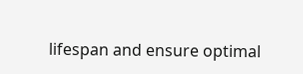lifespan and ensure optimal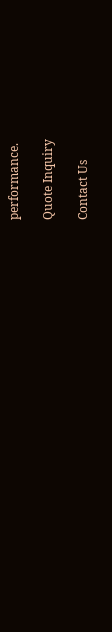performance.

Quote Inquiry

Contact Us